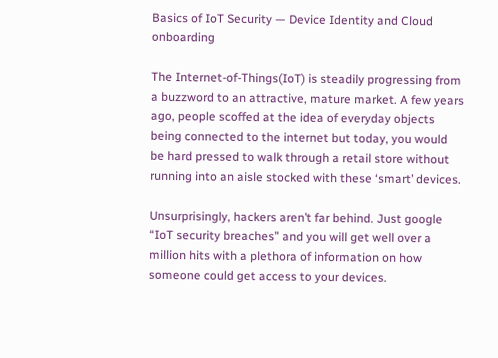Basics of IoT Security — Device Identity and Cloud onboarding

The Internet-of-Things(IoT) is steadily progressing from a buzzword to an attractive, mature market. A few years ago, people scoffed at the idea of everyday objects being connected to the internet but today, you would be hard pressed to walk through a retail store without running into an aisle stocked with these ‘smart’ devices.

Unsurprisingly, hackers aren’t far behind. Just google “IoT security breaches” and you will get well over a million hits with a plethora of information on how someone could get access to your devices.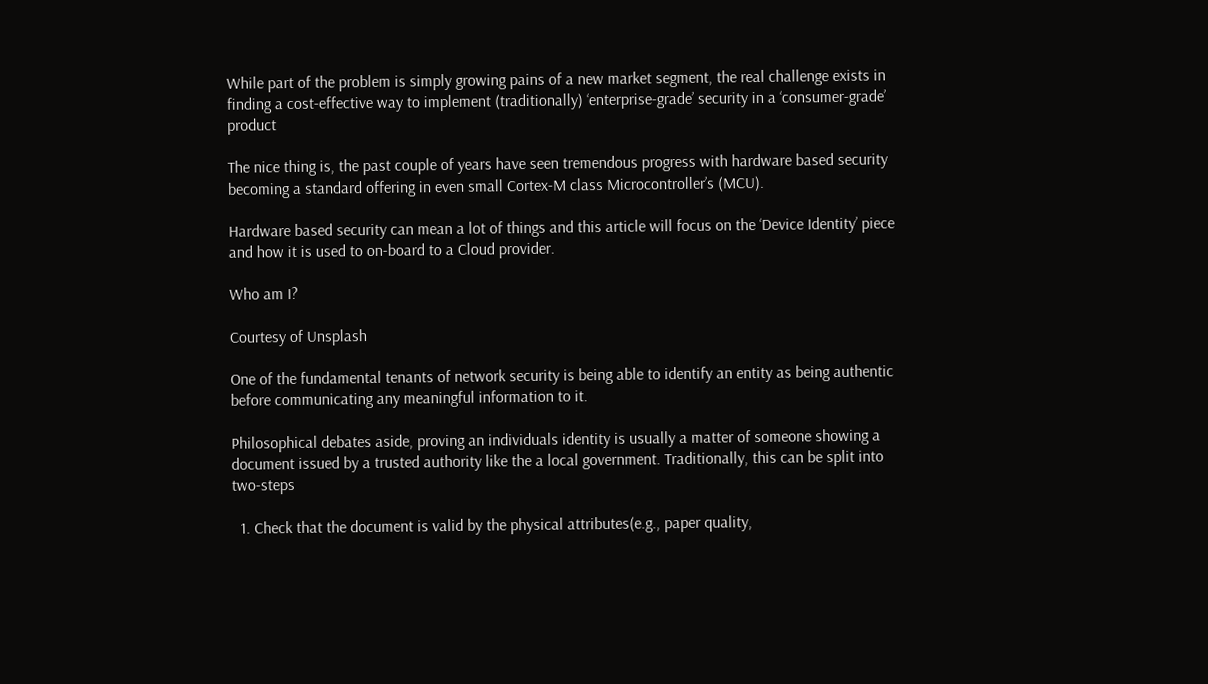While part of the problem is simply growing pains of a new market segment, the real challenge exists in finding a cost-effective way to implement (traditionally) ‘enterprise-grade’ security in a ‘consumer-grade’ product

The nice thing is, the past couple of years have seen tremendous progress with hardware based security becoming a standard offering in even small Cortex-M class Microcontroller’s (MCU).

Hardware based security can mean a lot of things and this article will focus on the ‘Device Identity’ piece and how it is used to on-board to a Cloud provider.

Who am I?

Courtesy of Unsplash

One of the fundamental tenants of network security is being able to identify an entity as being authentic before communicating any meaningful information to it.

Philosophical debates aside, proving an individuals identity is usually a matter of someone showing a document issued by a trusted authority like the a local government. Traditionally, this can be split into two-steps

  1. Check that the document is valid by the physical attributes(e.g., paper quality,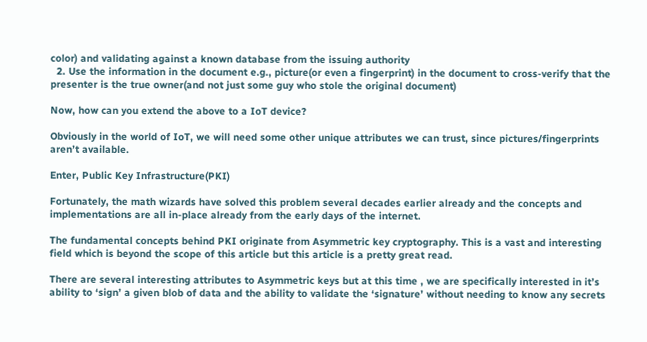color) and validating against a known database from the issuing authority
  2. Use the information in the document e.g., picture(or even a fingerprint) in the document to cross-verify that the presenter is the true owner(and not just some guy who stole the original document)

Now, how can you extend the above to a IoT device?

Obviously in the world of IoT, we will need some other unique attributes we can trust, since pictures/fingerprints aren’t available.

Enter, Public Key Infrastructure(PKI)

Fortunately, the math wizards have solved this problem several decades earlier already and the concepts and implementations are all in-place already from the early days of the internet.

The fundamental concepts behind PKI originate from Asymmetric key cryptography. This is a vast and interesting field which is beyond the scope of this article but this article is a pretty great read.

There are several interesting attributes to Asymmetric keys but at this time , we are specifically interested in it’s ability to ‘sign’ a given blob of data and the ability to validate the ‘signature’ without needing to know any secrets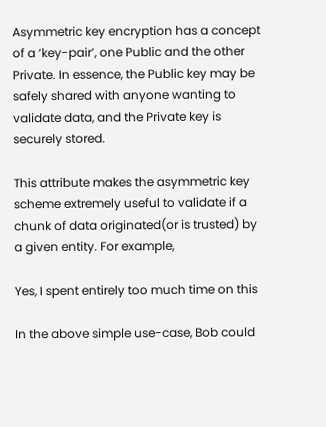Asymmetric key encryption has a concept of a ‘key-pair’, one Public and the other Private. In essence, the Public key may be safely shared with anyone wanting to validate data, and the Private key is securely stored.

This attribute makes the asymmetric key scheme extremely useful to validate if a chunk of data originated(or is trusted) by a given entity. For example,

Yes, I spent entirely too much time on this

In the above simple use-case, Bob could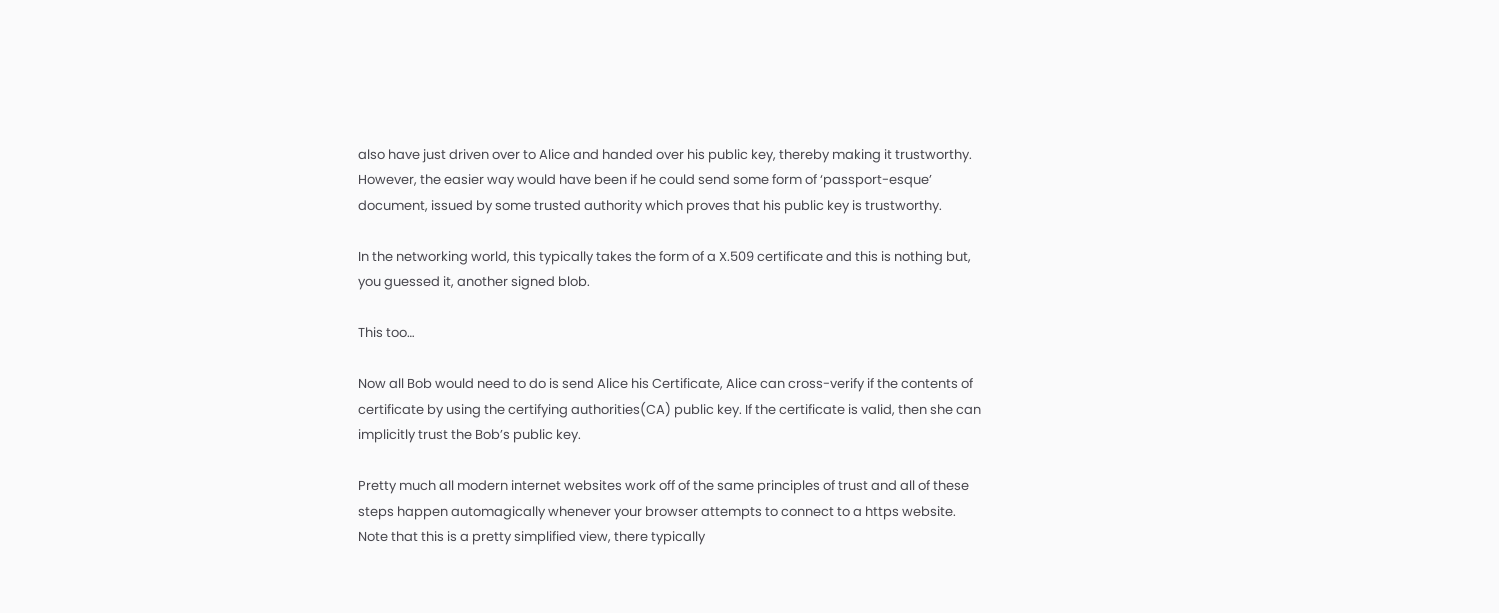also have just driven over to Alice and handed over his public key, thereby making it trustworthy. However, the easier way would have been if he could send some form of ‘passport-esque’ document, issued by some trusted authority which proves that his public key is trustworthy.

In the networking world, this typically takes the form of a X.509 certificate and this is nothing but, you guessed it, another signed blob.

This too…

Now all Bob would need to do is send Alice his Certificate, Alice can cross-verify if the contents of certificate by using the certifying authorities(CA) public key. If the certificate is valid, then she can implicitly trust the Bob’s public key.

Pretty much all modern internet websites work off of the same principles of trust and all of these steps happen automagically whenever your browser attempts to connect to a https website. Note that this is a pretty simplified view, there typically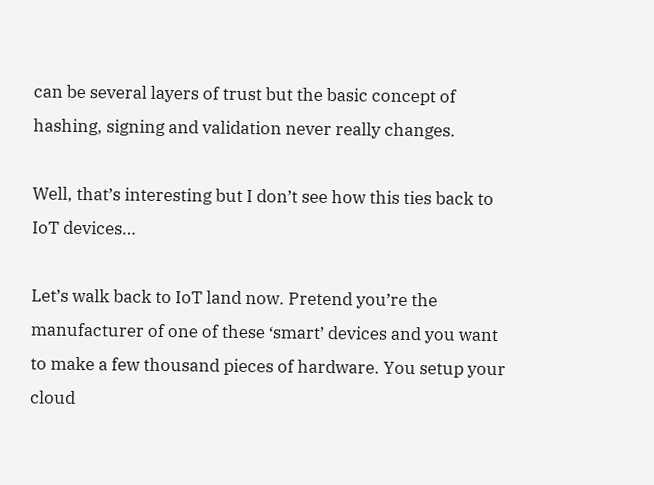can be several layers of trust but the basic concept of hashing, signing and validation never really changes.

Well, that’s interesting but I don’t see how this ties back to IoT devices…

Let’s walk back to IoT land now. Pretend you’re the manufacturer of one of these ‘smart’ devices and you want to make a few thousand pieces of hardware. You setup your cloud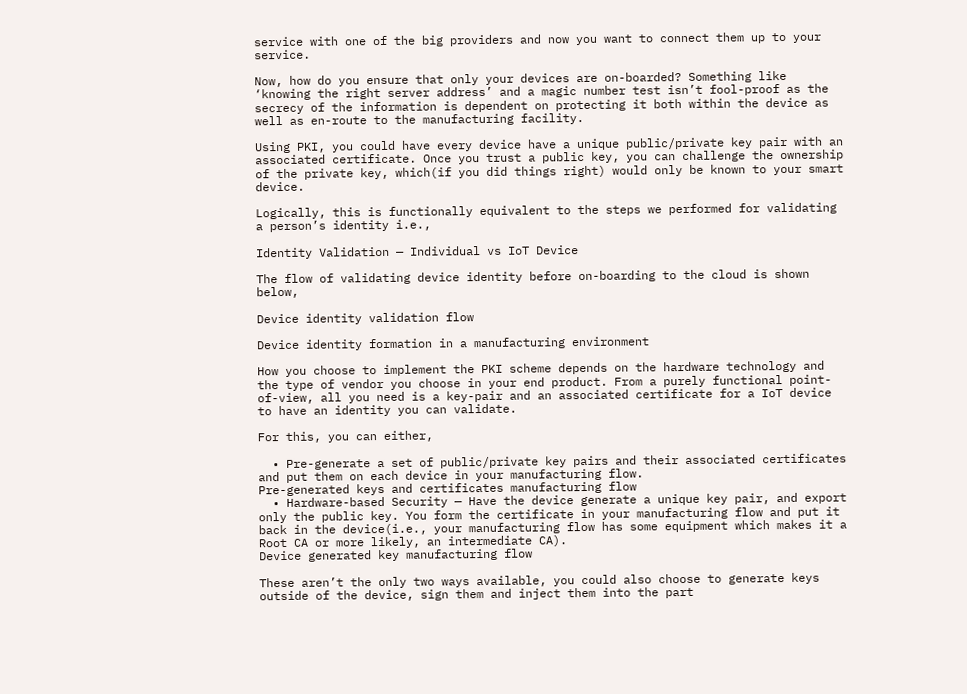service with one of the big providers and now you want to connect them up to your service.

Now, how do you ensure that only your devices are on-boarded? Something like ‘knowing the right server address’ and a magic number test isn’t fool-proof as the secrecy of the information is dependent on protecting it both within the device as well as en-route to the manufacturing facility.

Using PKI, you could have every device have a unique public/private key pair with an associated certificate. Once you trust a public key, you can challenge the ownership of the private key, which(if you did things right) would only be known to your smart device.

Logically, this is functionally equivalent to the steps we performed for validating a person’s identity i.e.,

Identity Validation — Individual vs IoT Device

The flow of validating device identity before on-boarding to the cloud is shown below,

Device identity validation flow

Device identity formation in a manufacturing environment

How you choose to implement the PKI scheme depends on the hardware technology and the type of vendor you choose in your end product. From a purely functional point-of-view, all you need is a key-pair and an associated certificate for a IoT device to have an identity you can validate.

For this, you can either,

  • Pre-generate a set of public/private key pairs and their associated certificates and put them on each device in your manufacturing flow.
Pre-generated keys and certificates manufacturing flow
  • Hardware-based Security — Have the device generate a unique key pair, and export only the public key. You form the certificate in your manufacturing flow and put it back in the device(i.e., your manufacturing flow has some equipment which makes it a Root CA or more likely, an intermediate CA).
Device generated key manufacturing flow

These aren’t the only two ways available, you could also choose to generate keys outside of the device, sign them and inject them into the part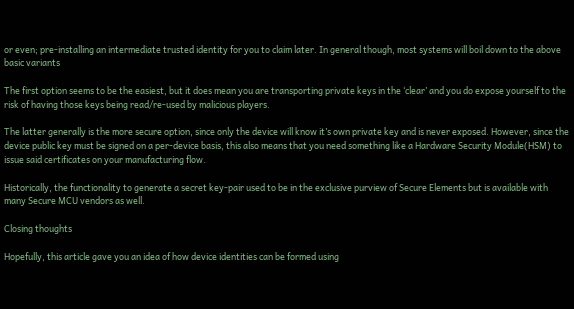or even; pre-installing an intermediate trusted identity for you to claim later. In general though, most systems will boil down to the above basic variants

The first option seems to be the easiest, but it does mean you are transporting private keys in the ‘clear’ and you do expose yourself to the risk of having those keys being read/re-used by malicious players.

The latter generally is the more secure option, since only the device will know it’s own private key and is never exposed. However, since the device public key must be signed on a per-device basis, this also means that you need something like a Hardware Security Module(HSM) to issue said certificates on your manufacturing flow.

Historically, the functionality to generate a secret key-pair used to be in the exclusive purview of Secure Elements but is available with many Secure MCU vendors as well.

Closing thoughts

Hopefully, this article gave you an idea of how device identities can be formed using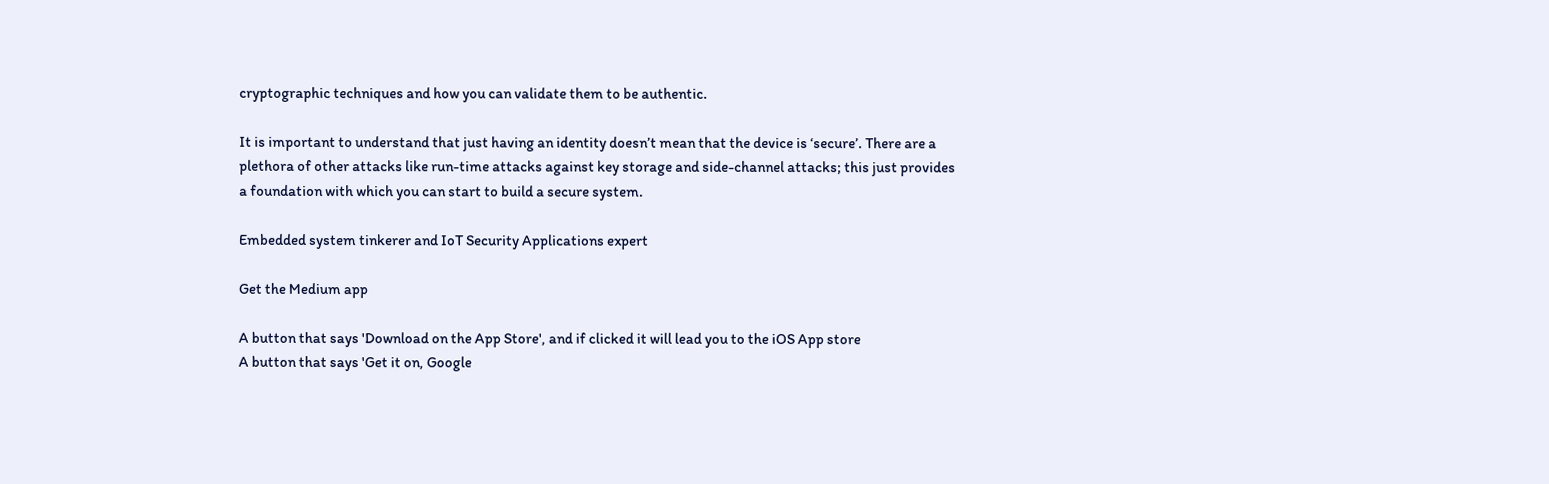cryptographic techniques and how you can validate them to be authentic.

It is important to understand that just having an identity doesn’t mean that the device is ‘secure’. There are a plethora of other attacks like run-time attacks against key storage and side-channel attacks; this just provides a foundation with which you can start to build a secure system.

Embedded system tinkerer and IoT Security Applications expert

Get the Medium app

A button that says 'Download on the App Store', and if clicked it will lead you to the iOS App store
A button that says 'Get it on, Google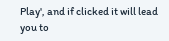Play', and if clicked it will lead you to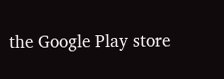the Google Play store